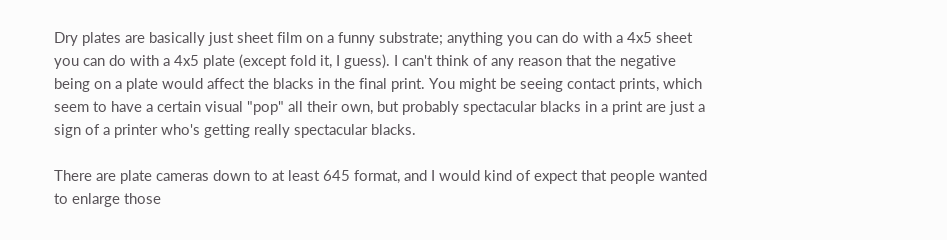Dry plates are basically just sheet film on a funny substrate; anything you can do with a 4x5 sheet you can do with a 4x5 plate (except fold it, I guess). I can't think of any reason that the negative being on a plate would affect the blacks in the final print. You might be seeing contact prints, which seem to have a certain visual "pop" all their own, but probably spectacular blacks in a print are just a sign of a printer who's getting really spectacular blacks.

There are plate cameras down to at least 645 format, and I would kind of expect that people wanted to enlarge those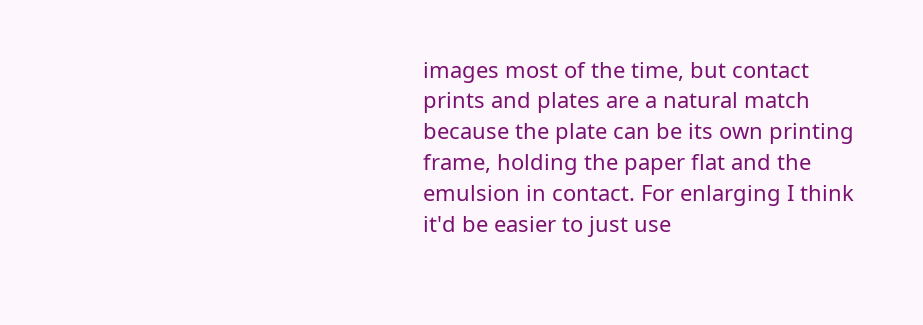images most of the time, but contact prints and plates are a natural match because the plate can be its own printing frame, holding the paper flat and the emulsion in contact. For enlarging I think it'd be easier to just use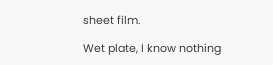sheet film.

Wet plate, I know nothing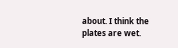about. I think the plates are wet.